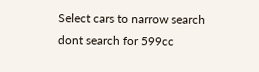Select cars to narrow search
dont search for 599cc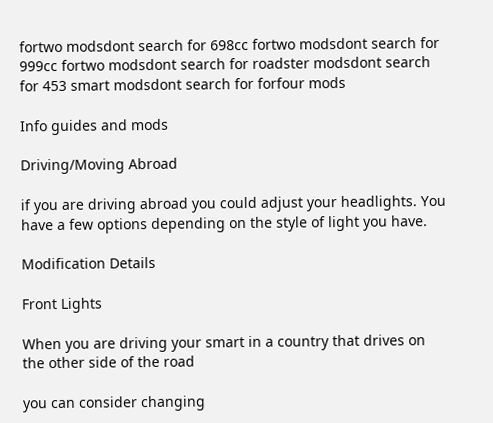fortwo modsdont search for 698cc fortwo modsdont search for 999cc fortwo modsdont search for roadster modsdont search for 453 smart modsdont search for forfour mods

Info guides and mods

Driving/Moving Abroad

if you are driving abroad you could adjust your headlights. You have a few options depending on the style of light you have.

Modification Details

Front Lights

When you are driving your smart in a country that drives on the other side of the road

you can consider changing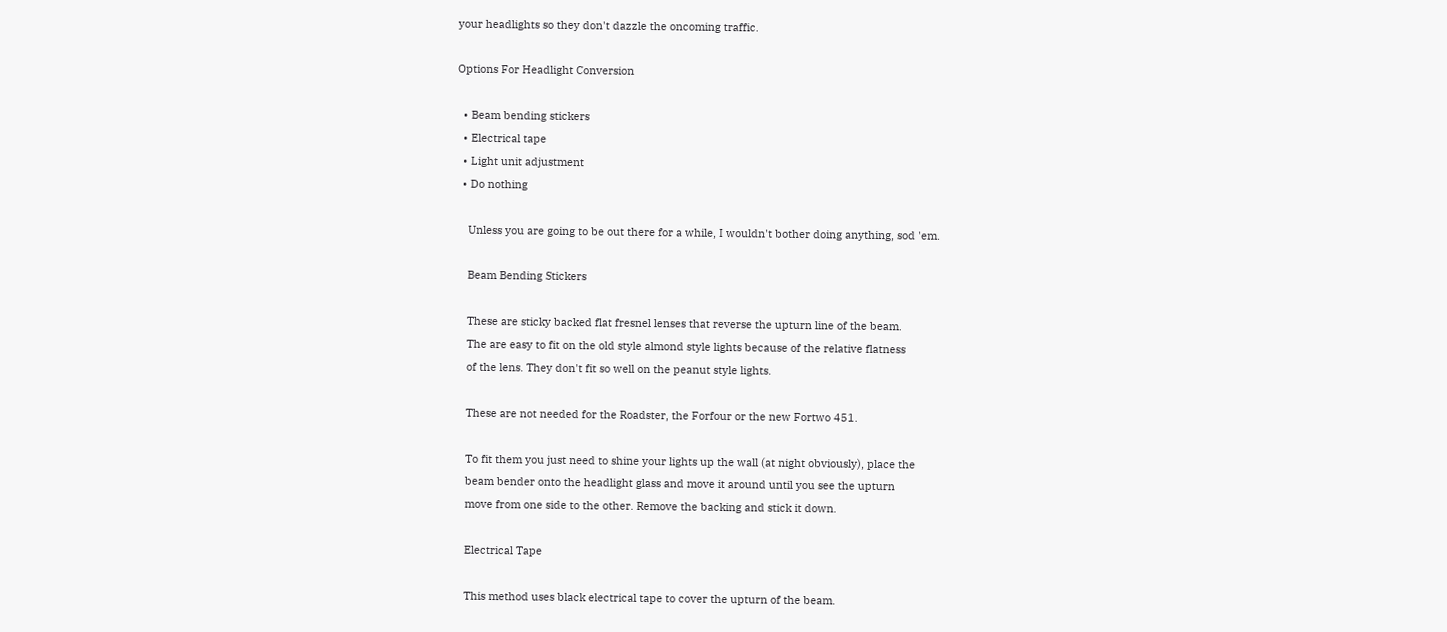your headlights so they don't dazzle the oncoming traffic.

Options For Headlight Conversion

  • Beam bending stickers
  • Electrical tape
  • Light unit adjustment
  • Do nothing

    Unless you are going to be out there for a while, I wouldn't bother doing anything, sod 'em.

    Beam Bending Stickers

    These are sticky backed flat fresnel lenses that reverse the upturn line of the beam.
    The are easy to fit on the old style almond style lights because of the relative flatness
    of the lens. They don't fit so well on the peanut style lights.

    These are not needed for the Roadster, the Forfour or the new Fortwo 451.

    To fit them you just need to shine your lights up the wall (at night obviously), place the
    beam bender onto the headlight glass and move it around until you see the upturn
    move from one side to the other. Remove the backing and stick it down.

    Electrical Tape

    This method uses black electrical tape to cover the upturn of the beam.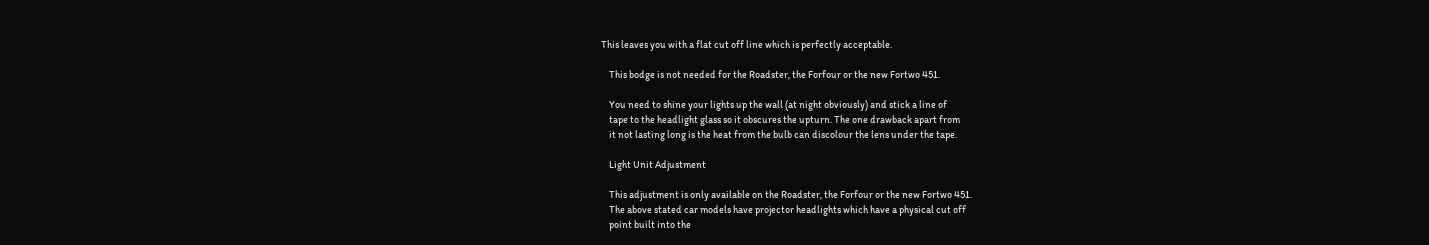This leaves you with a flat cut off line which is perfectly acceptable.

    This bodge is not needed for the Roadster, the Forfour or the new Fortwo 451.

    You need to shine your lights up the wall (at night obviously) and stick a line of
    tape to the headlight glass so it obscures the upturn. The one drawback apart from
    it not lasting long is the heat from the bulb can discolour the lens under the tape.

    Light Unit Adjustment

    This adjustment is only available on the Roadster, the Forfour or the new Fortwo 451.
    The above stated car models have projector headlights which have a physical cut off
    point built into the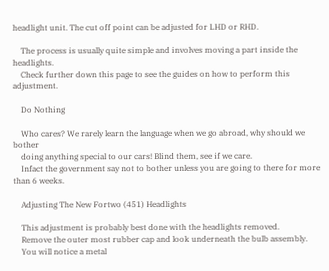headlight unit. The cut off point can be adjusted for LHD or RHD.

    The process is usually quite simple and involves moving a part inside the headlights.
    Check further down this page to see the guides on how to perform this adjustment.

    Do Nothing

    Who cares? We rarely learn the language when we go abroad, why should we bother
    doing anything special to our cars! Blind them, see if we care.
    Infact the government say not to bother unless you are going to there for more than 6 weeks.

    Adjusting The New Fortwo (451) Headlights

    This adjustment is probably best done with the headlights removed.
    Remove the outer most rubber cap and look underneath the bulb assembly.
    You will notice a metal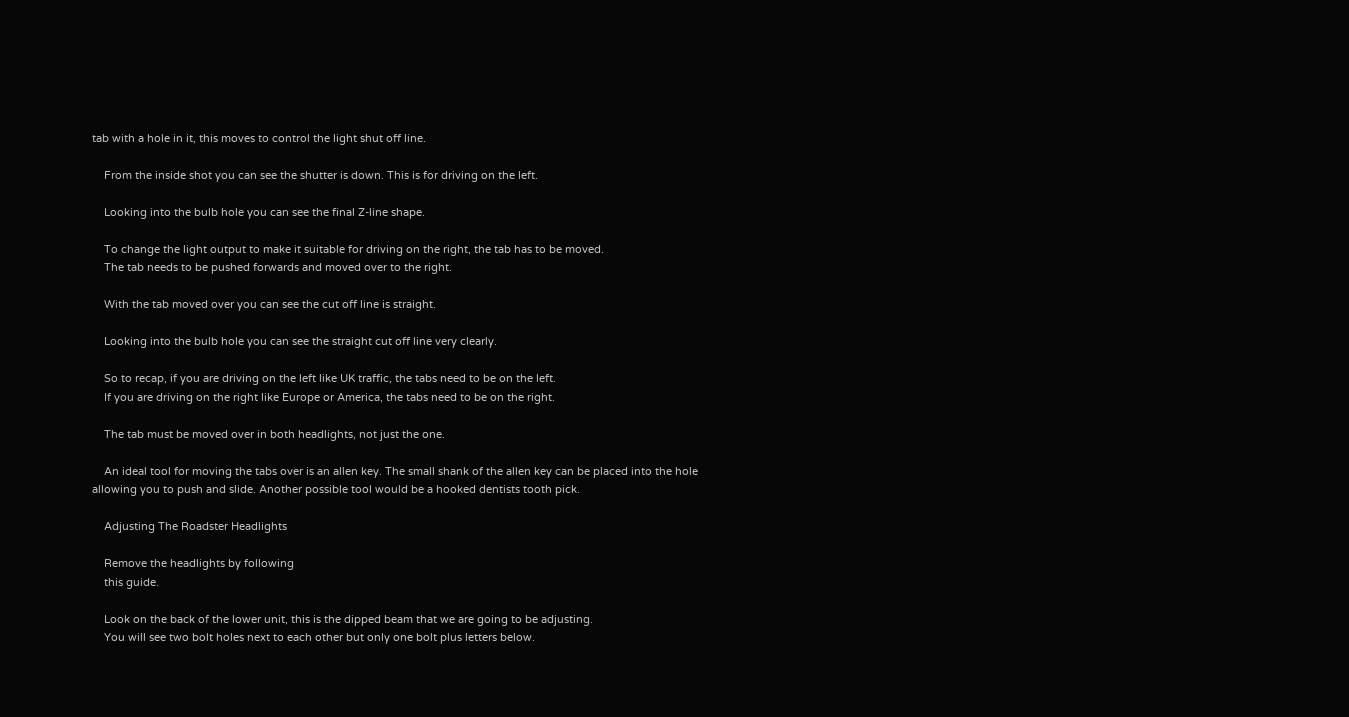tab with a hole in it, this moves to control the light shut off line.

    From the inside shot you can see the shutter is down. This is for driving on the left.

    Looking into the bulb hole you can see the final Z-line shape.

    To change the light output to make it suitable for driving on the right, the tab has to be moved.
    The tab needs to be pushed forwards and moved over to the right.

    With the tab moved over you can see the cut off line is straight.

    Looking into the bulb hole you can see the straight cut off line very clearly.

    So to recap, if you are driving on the left like UK traffic, the tabs need to be on the left.
    If you are driving on the right like Europe or America, the tabs need to be on the right.

    The tab must be moved over in both headlights, not just the one.

    An ideal tool for moving the tabs over is an allen key. The small shank of the allen key can be placed into the hole allowing you to push and slide. Another possible tool would be a hooked dentists tooth pick.

    Adjusting The Roadster Headlights

    Remove the headlights by following
    this guide.

    Look on the back of the lower unit, this is the dipped beam that we are going to be adjusting.
    You will see two bolt holes next to each other but only one bolt plus letters below.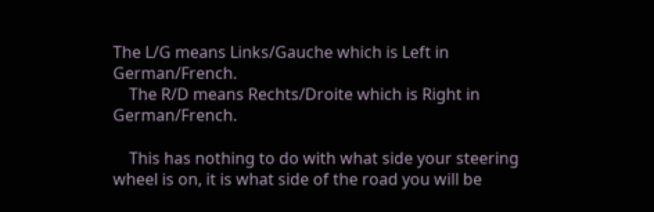The L/G means Links/Gauche which is Left in German/French.
    The R/D means Rechts/Droite which is Right in German/French.

    This has nothing to do with what side your steering wheel is on, it is what side of the road you will be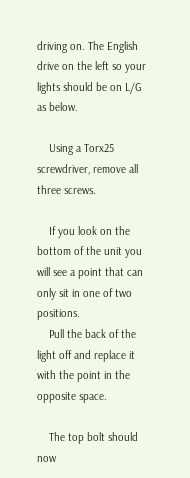driving on. The English drive on the left so your lights should be on L/G as below.

    Using a Torx25 screwdriver, remove all three screws.

    If you look on the bottom of the unit you will see a point that can only sit in one of two positions.
    Pull the back of the light off and replace it with the point in the opposite space.

    The top bolt should now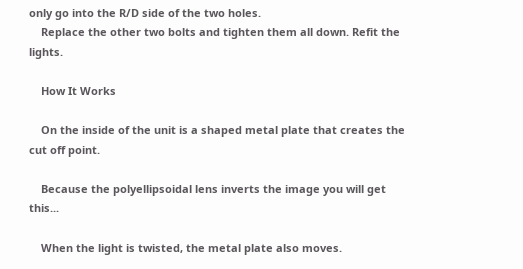only go into the R/D side of the two holes.
    Replace the other two bolts and tighten them all down. Refit the lights.

    How It Works

    On the inside of the unit is a shaped metal plate that creates the cut off point.

    Because the polyellipsoidal lens inverts the image you will get this...

    When the light is twisted, the metal plate also moves.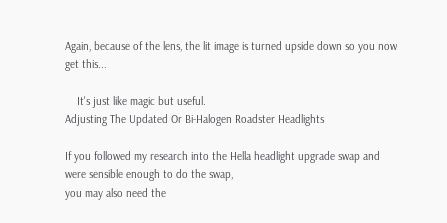Again, because of the lens, the lit image is turned upside down so you now get this...

    It's just like magic but useful.
Adjusting The Updated Or Bi-Halogen Roadster Headlights

If you followed my research into the Hella headlight upgrade swap and were sensible enough to do the swap,
you may also need the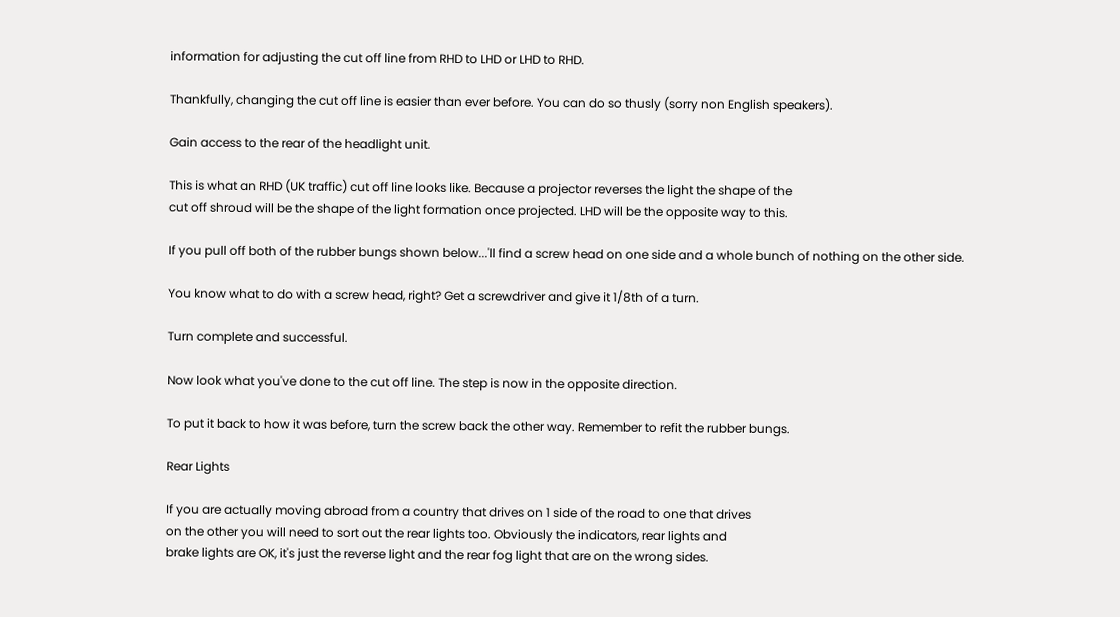information for adjusting the cut off line from RHD to LHD or LHD to RHD.

Thankfully, changing the cut off line is easier than ever before. You can do so thusly (sorry non English speakers).

Gain access to the rear of the headlight unit.

This is what an RHD (UK traffic) cut off line looks like. Because a projector reverses the light the shape of the
cut off shroud will be the shape of the light formation once projected. LHD will be the opposite way to this.

If you pull off both of the rubber bungs shown below...'ll find a screw head on one side and a whole bunch of nothing on the other side.

You know what to do with a screw head, right? Get a screwdriver and give it 1/8th of a turn.

Turn complete and successful.

Now look what you've done to the cut off line. The step is now in the opposite direction.

To put it back to how it was before, turn the screw back the other way. Remember to refit the rubber bungs.

Rear Lights

If you are actually moving abroad from a country that drives on 1 side of the road to one that drives
on the other you will need to sort out the rear lights too. Obviously the indicators, rear lights and
brake lights are OK, it's just the reverse light and the rear fog light that are on the wrong sides.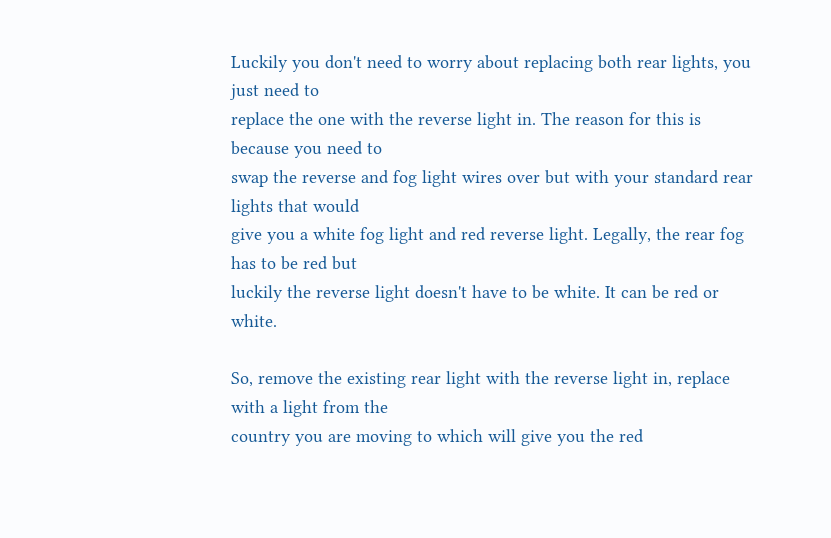Luckily you don't need to worry about replacing both rear lights, you just need to
replace the one with the reverse light in. The reason for this is because you need to
swap the reverse and fog light wires over but with your standard rear lights that would
give you a white fog light and red reverse light. Legally, the rear fog has to be red but
luckily the reverse light doesn't have to be white. It can be red or white.

So, remove the existing rear light with the reverse light in, replace with a light from the
country you are moving to which will give you the red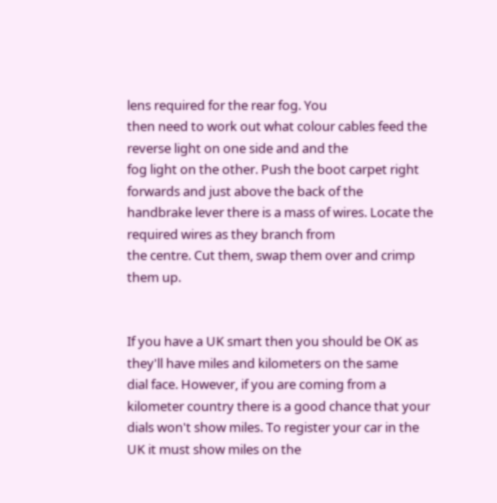lens required for the rear fog. You
then need to work out what colour cables feed the reverse light on one side and and the
fog light on the other. Push the boot carpet right forwards and just above the back of the
handbrake lever there is a mass of wires. Locate the required wires as they branch from
the centre. Cut them, swap them over and crimp them up.


If you have a UK smart then you should be OK as they'll have miles and kilometers on the same
dial face. However, if you are coming from a kilometer country there is a good chance that your
dials won't show miles. To register your car in the UK it must show miles on the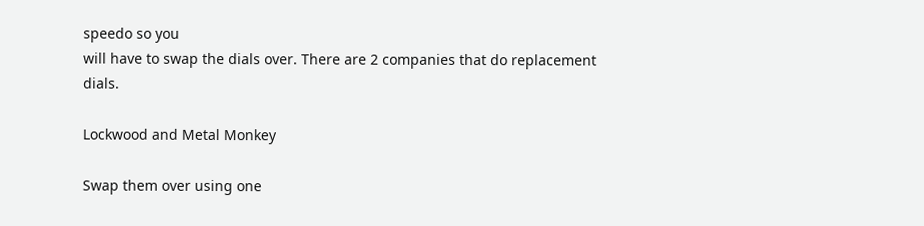speedo so you
will have to swap the dials over. There are 2 companies that do replacement dials.

Lockwood and Metal Monkey

Swap them over using one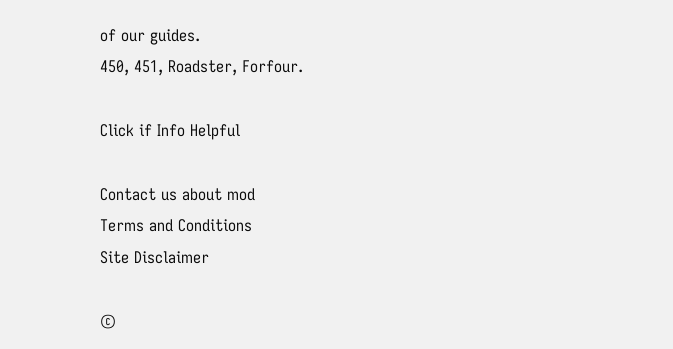of our guides.
450, 451, Roadster, Forfour.

Click if Info Helpful

Contact us about mod
Terms and Conditions
Site Disclaimer

©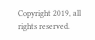Copyright 2019, all rights reserved.